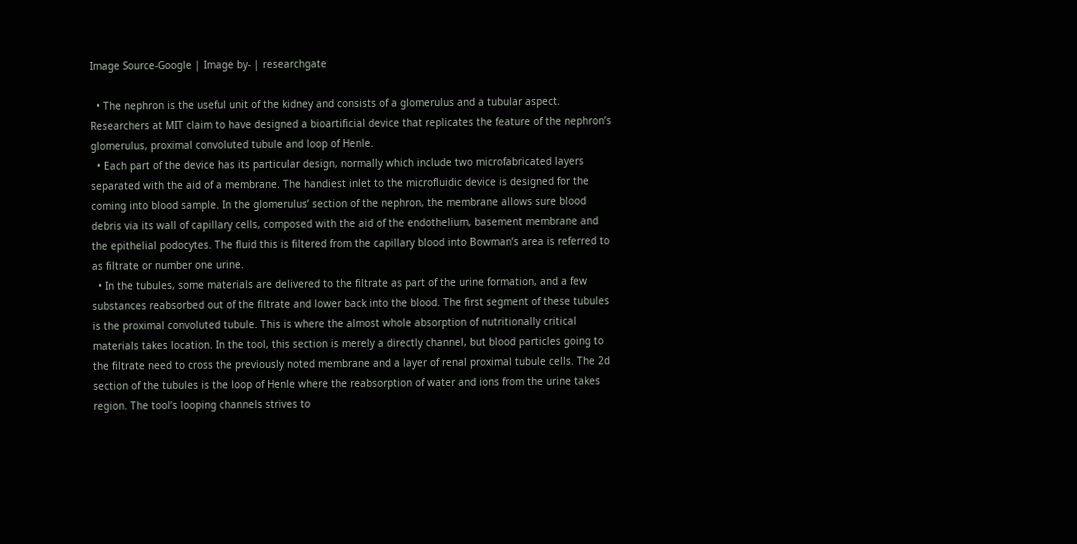Image Source-Google | Image by- | researchgate

  • The nephron is the useful unit of the kidney and consists of a glomerulus and a tubular aspect. Researchers at MIT claim to have designed a bioartificial device that replicates the feature of the nephron’s glomerulus, proximal convoluted tubule and loop of Henle.
  • Each part of the device has its particular design, normally which include two microfabricated layers separated with the aid of a membrane. The handiest inlet to the microfluidic device is designed for the coming into blood sample. In the glomerulus’ section of the nephron, the membrane allows sure blood debris via its wall of capillary cells, composed with the aid of the endothelium, basement membrane and the epithelial podocytes. The fluid this is filtered from the capillary blood into Bowman’s area is referred to as filtrate or number one urine.
  • In the tubules, some materials are delivered to the filtrate as part of the urine formation, and a few substances reabsorbed out of the filtrate and lower back into the blood. The first segment of these tubules is the proximal convoluted tubule. This is where the almost whole absorption of nutritionally critical materials takes location. In the tool, this section is merely a directly channel, but blood particles going to the filtrate need to cross the previously noted membrane and a layer of renal proximal tubule cells. The 2d section of the tubules is the loop of Henle where the reabsorption of water and ions from the urine takes region. The tool’s looping channels strives to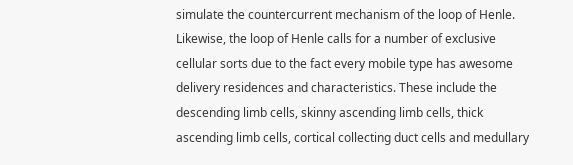simulate the countercurrent mechanism of the loop of Henle. Likewise, the loop of Henle calls for a number of exclusive cellular sorts due to the fact every mobile type has awesome delivery residences and characteristics. These include the descending limb cells, skinny ascending limb cells, thick ascending limb cells, cortical collecting duct cells and medullary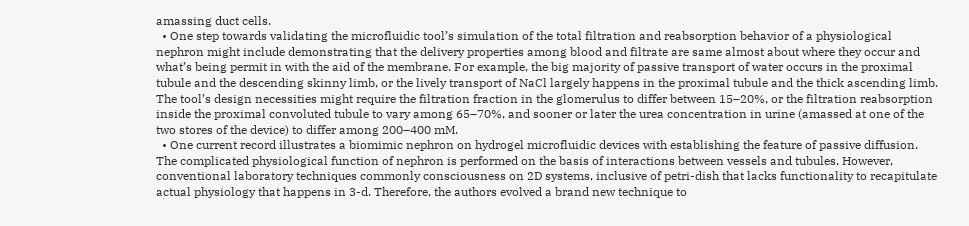amassing duct cells.
  • One step towards validating the microfluidic tool’s simulation of the total filtration and reabsorption behavior of a physiological nephron might include demonstrating that the delivery properties among blood and filtrate are same almost about where they occur and what’s being permit in with the aid of the membrane. For example, the big majority of passive transport of water occurs in the proximal tubule and the descending skinny limb, or the lively transport of NaCl largely happens in the proximal tubule and the thick ascending limb. The tool’s design necessities might require the filtration fraction in the glomerulus to differ between 15–20%, or the filtration reabsorption inside the proximal convoluted tubule to vary among 65–70%, and sooner or later the urea concentration in urine (amassed at one of the two stores of the device) to differ among 200–400 mM.
  • One current record illustrates a biomimic nephron on hydrogel microfluidic devices with establishing the feature of passive diffusion. The complicated physiological function of nephron is performed on the basis of interactions between vessels and tubules. However, conventional laboratory techniques commonly consciousness on 2D systems, inclusive of petri-dish that lacks functionality to recapitulate actual physiology that happens in 3-d. Therefore, the authors evolved a brand new technique to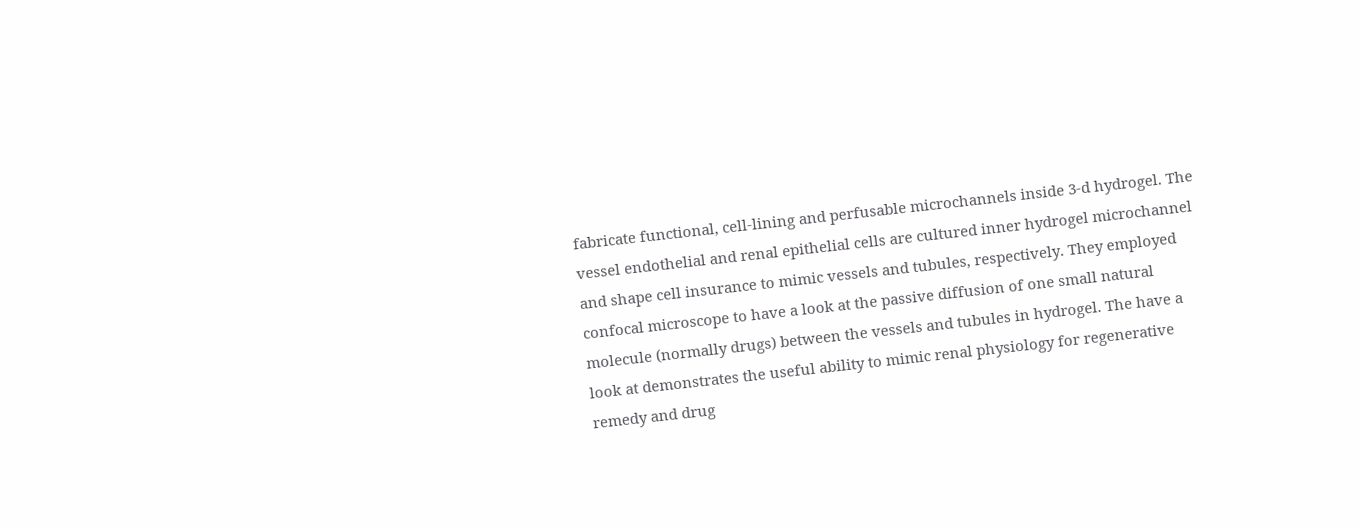fabricate functional, cell-lining and perfusable microchannels inside 3-d hydrogel. The vessel endothelial and renal epithelial cells are cultured inner hydrogel microchannel and shape cell insurance to mimic vessels and tubules, respectively. They employed confocal microscope to have a look at the passive diffusion of one small natural molecule (normally drugs) between the vessels and tubules in hydrogel. The have a look at demonstrates the useful ability to mimic renal physiology for regenerative remedy and drug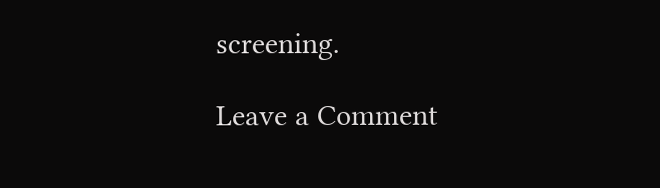screening.

Leave a Comment